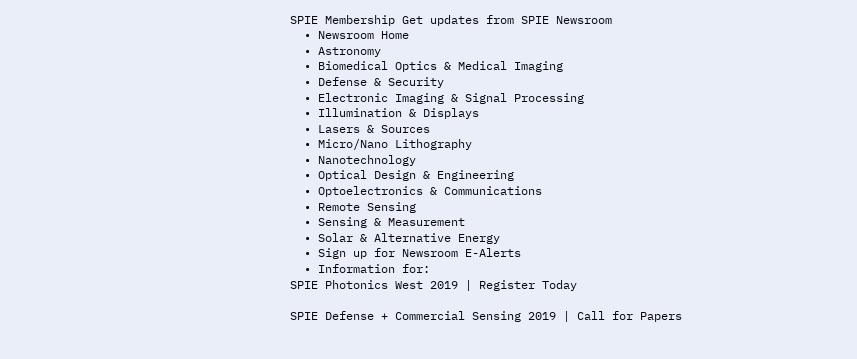SPIE Membership Get updates from SPIE Newsroom
  • Newsroom Home
  • Astronomy
  • Biomedical Optics & Medical Imaging
  • Defense & Security
  • Electronic Imaging & Signal Processing
  • Illumination & Displays
  • Lasers & Sources
  • Micro/Nano Lithography
  • Nanotechnology
  • Optical Design & Engineering
  • Optoelectronics & Communications
  • Remote Sensing
  • Sensing & Measurement
  • Solar & Alternative Energy
  • Sign up for Newsroom E-Alerts
  • Information for:
SPIE Photonics West 2019 | Register Today

SPIE Defense + Commercial Sensing 2019 | Call for Papers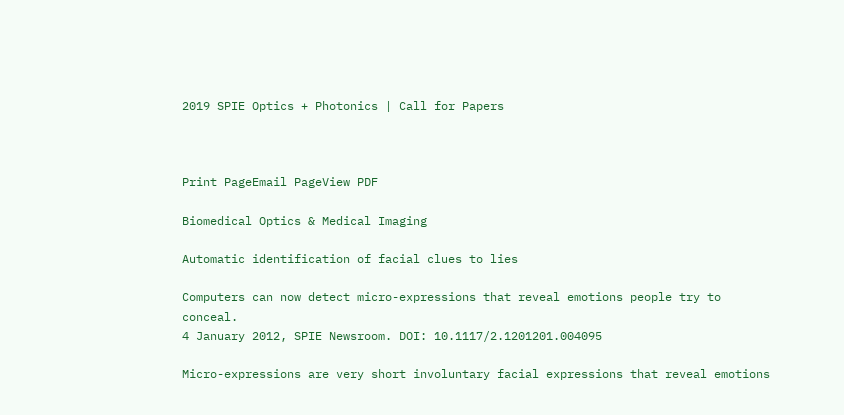2019 SPIE Optics + Photonics | Call for Papers



Print PageEmail PageView PDF

Biomedical Optics & Medical Imaging

Automatic identification of facial clues to lies

Computers can now detect micro-expressions that reveal emotions people try to conceal.
4 January 2012, SPIE Newsroom. DOI: 10.1117/2.1201201.004095

Micro-expressions are very short involuntary facial expressions that reveal emotions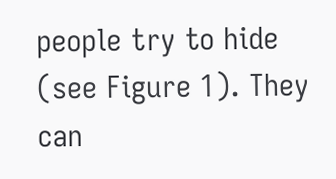people try to hide (see Figure 1). They can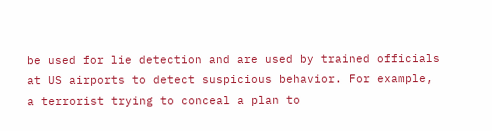be used for lie detection and are used by trained officials at US airports to detect suspicious behavior. For example, a terrorist trying to conceal a plan to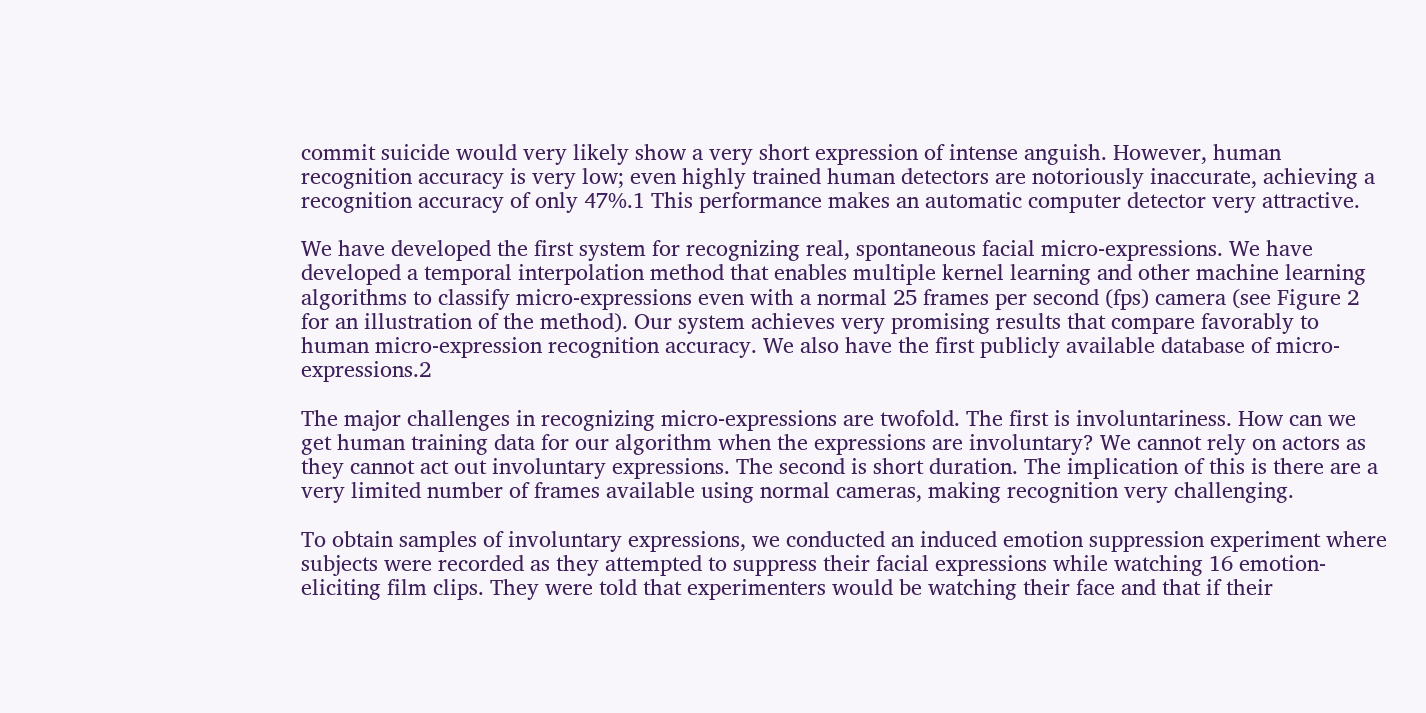commit suicide would very likely show a very short expression of intense anguish. However, human recognition accuracy is very low; even highly trained human detectors are notoriously inaccurate, achieving a recognition accuracy of only 47%.1 This performance makes an automatic computer detector very attractive.

We have developed the first system for recognizing real, spontaneous facial micro-expressions. We have developed a temporal interpolation method that enables multiple kernel learning and other machine learning algorithms to classify micro-expressions even with a normal 25 frames per second (fps) camera (see Figure 2 for an illustration of the method). Our system achieves very promising results that compare favorably to human micro-expression recognition accuracy. We also have the first publicly available database of micro-expressions.2

The major challenges in recognizing micro-expressions are twofold. The first is involuntariness. How can we get human training data for our algorithm when the expressions are involuntary? We cannot rely on actors as they cannot act out involuntary expressions. The second is short duration. The implication of this is there are a very limited number of frames available using normal cameras, making recognition very challenging.

To obtain samples of involuntary expressions, we conducted an induced emotion suppression experiment where subjects were recorded as they attempted to suppress their facial expressions while watching 16 emotion-eliciting film clips. They were told that experimenters would be watching their face and that if their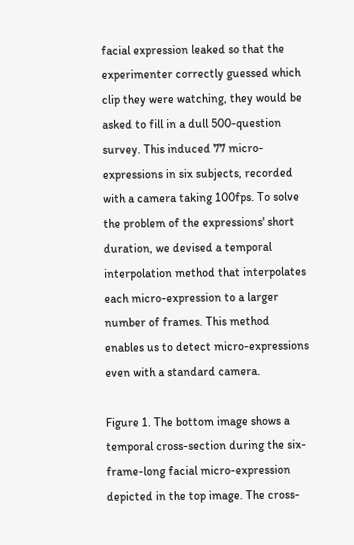facial expression leaked so that the experimenter correctly guessed which clip they were watching, they would be asked to fill in a dull 500-question survey. This induced 77 micro-expressions in six subjects, recorded with a camera taking 100fps. To solve the problem of the expressions' short duration, we devised a temporal interpolation method that interpolates each micro-expression to a larger number of frames. This method enables us to detect micro-expressions even with a standard camera.

Figure 1. The bottom image shows a temporal cross-section during the six-frame-long facial micro-expression depicted in the top image. The cross-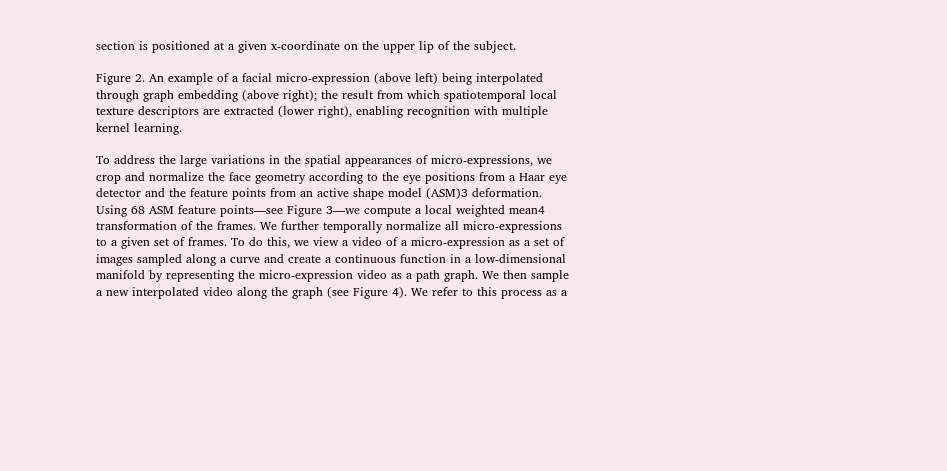section is positioned at a given x-coordinate on the upper lip of the subject.

Figure 2. An example of a facial micro-expression (above left) being interpolated through graph embedding (above right); the result from which spatiotemporal local texture descriptors are extracted (lower right), enabling recognition with multiple kernel learning.

To address the large variations in the spatial appearances of micro-expressions, we crop and normalize the face geometry according to the eye positions from a Haar eye detector and the feature points from an active shape model (ASM)3 deformation. Using 68 ASM feature points—see Figure 3—we compute a local weighted mean4 transformation of the frames. We further temporally normalize all micro-expressions to a given set of frames. To do this, we view a video of a micro-expression as a set of images sampled along a curve and create a continuous function in a low-dimensional manifold by representing the micro-expression video as a path graph. We then sample a new interpolated video along the graph (see Figure 4). We refer to this process as a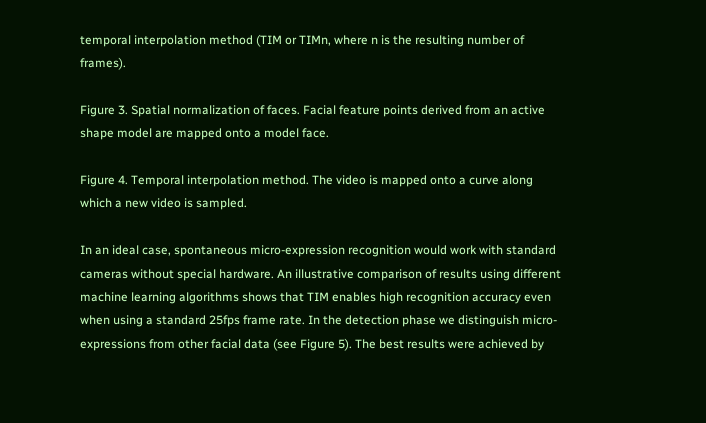temporal interpolation method (TIM or TIMn, where n is the resulting number of frames).

Figure 3. Spatial normalization of faces. Facial feature points derived from an active shape model are mapped onto a model face.

Figure 4. Temporal interpolation method. The video is mapped onto a curve along which a new video is sampled.

In an ideal case, spontaneous micro-expression recognition would work with standard cameras without special hardware. An illustrative comparison of results using different machine learning algorithms shows that TIM enables high recognition accuracy even when using a standard 25fps frame rate. In the detection phase we distinguish micro-expressions from other facial data (see Figure 5). The best results were achieved by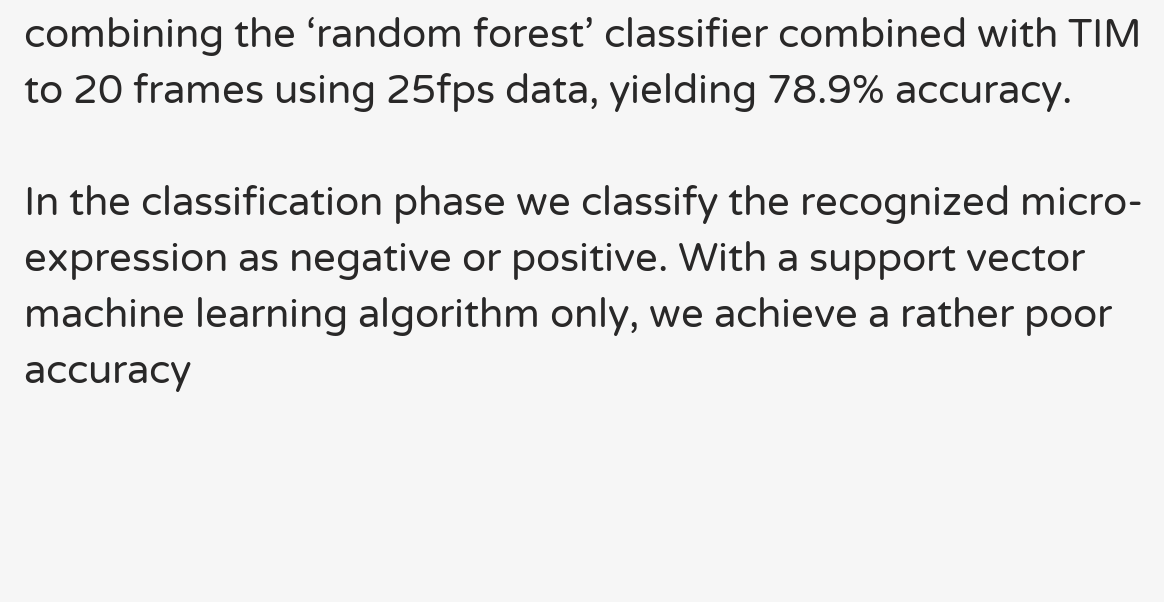combining the ‘random forest’ classifier combined with TIM to 20 frames using 25fps data, yielding 78.9% accuracy.

In the classification phase we classify the recognized micro-expression as negative or positive. With a support vector machine learning algorithm only, we achieve a rather poor accuracy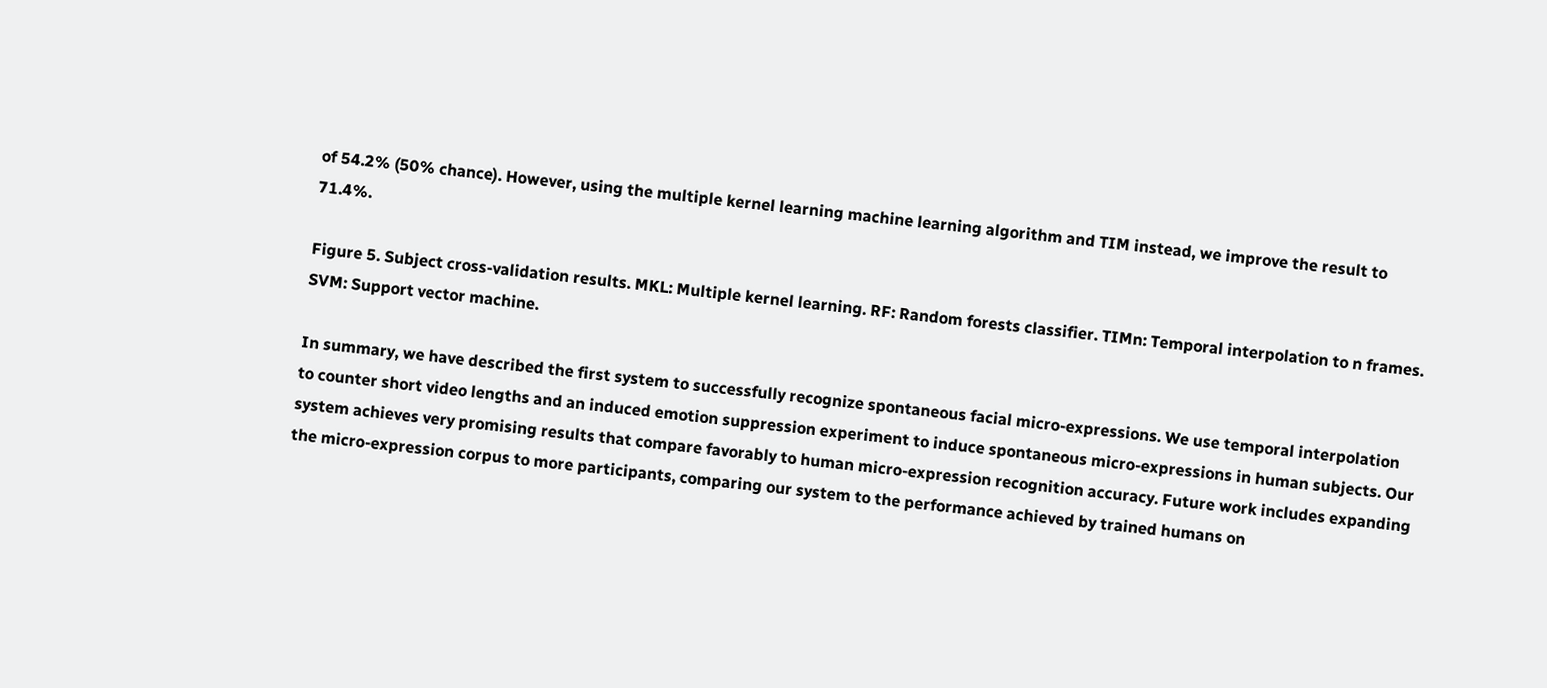of 54.2% (50% chance). However, using the multiple kernel learning machine learning algorithm and TIM instead, we improve the result to 71.4%.

Figure 5. Subject cross-validation results. MKL: Multiple kernel learning. RF: Random forests classifier. TIMn: Temporal interpolation to n frames. SVM: Support vector machine.

In summary, we have described the first system to successfully recognize spontaneous facial micro-expressions. We use temporal interpolation to counter short video lengths and an induced emotion suppression experiment to induce spontaneous micro-expressions in human subjects. Our system achieves very promising results that compare favorably to human micro-expression recognition accuracy. Future work includes expanding the micro-expression corpus to more participants, comparing our system to the performance achieved by trained humans on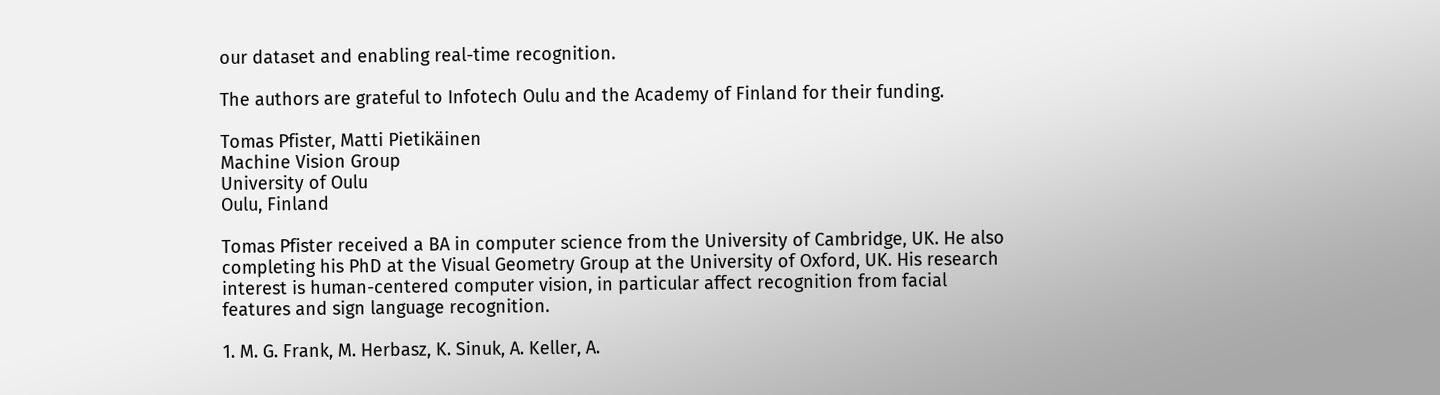our dataset and enabling real-time recognition.

The authors are grateful to Infotech Oulu and the Academy of Finland for their funding.

Tomas Pfister, Matti Pietikäinen
Machine Vision Group
University of Oulu
Oulu, Finland

Tomas Pfister received a BA in computer science from the University of Cambridge, UK. He also completing his PhD at the Visual Geometry Group at the University of Oxford, UK. His research interest is human-centered computer vision, in particular affect recognition from facial features and sign language recognition.

1. M. G. Frank, M. Herbasz, K. Sinuk, A. Keller, A.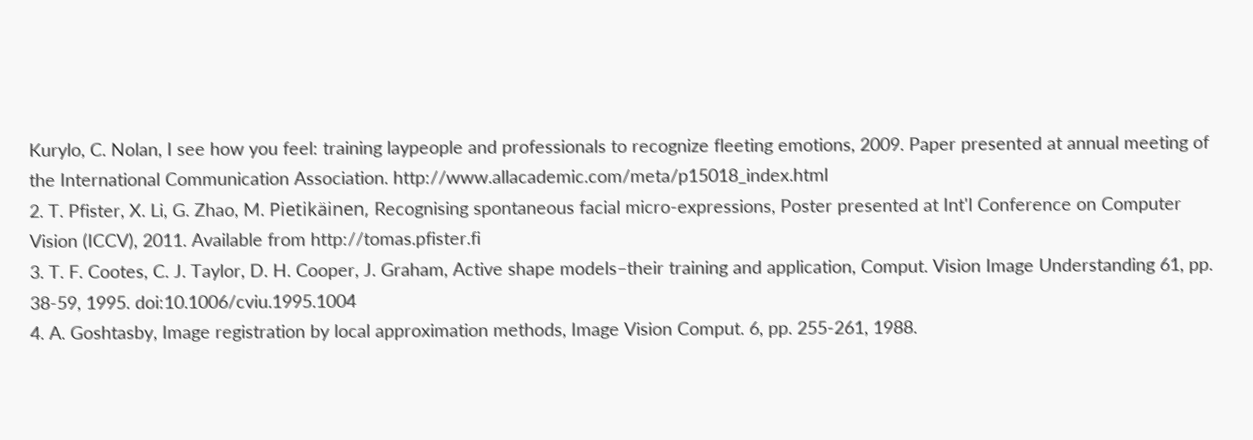Kurylo, C. Nolan, I see how you feel: training laypeople and professionals to recognize fleeting emotions, 2009. Paper presented at annual meeting of the International Communication Association. http://www.allacademic.com/meta/p15018_index.html
2. T. Pfister, X. Li, G. Zhao, M. Pietikäinen, Recognising spontaneous facial micro-expressions, Poster presented at Int'l Conference on Computer Vision (ICCV), 2011. Available from http://tomas.pfister.fi
3. T. F. Cootes, C. J. Taylor, D. H. Cooper, J. Graham, Active shape models–their training and application, Comput. Vision Image Understanding 61, pp. 38-59, 1995. doi:10.1006/cviu.1995.1004
4. A. Goshtasby, Image registration by local approximation methods, Image Vision Comput. 6, pp. 255-261, 1988.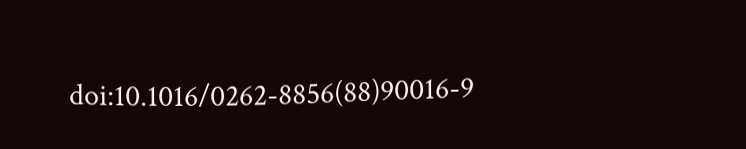doi:10.1016/0262-8856(88)90016-9